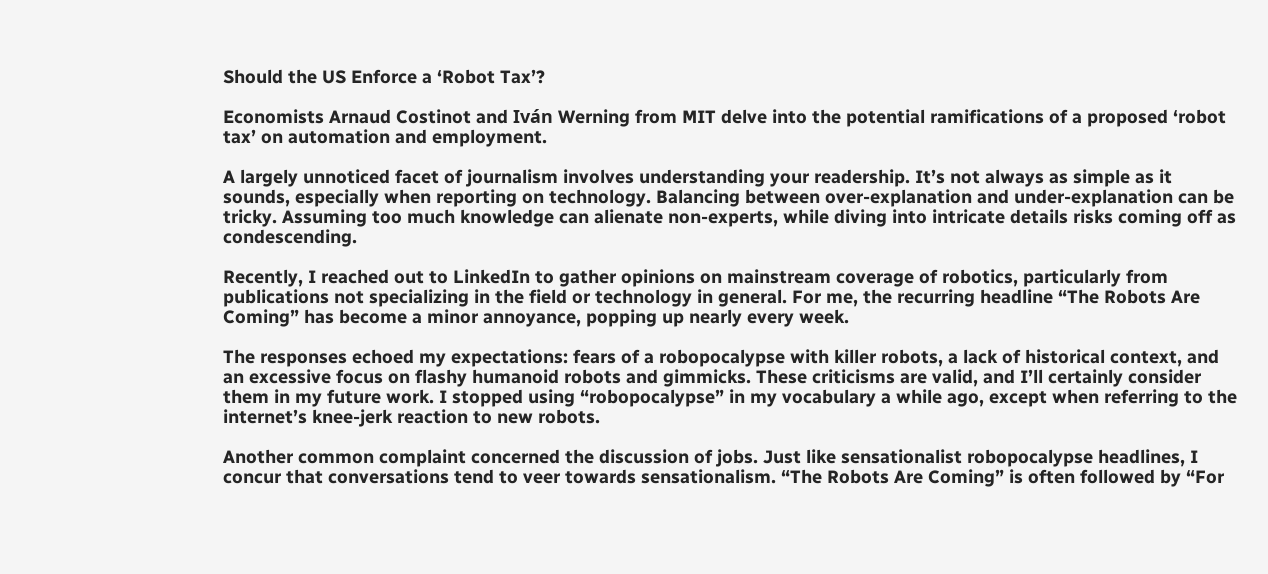Should the US Enforce a ‘Robot Tax’?

Economists Arnaud Costinot and Iván Werning from MIT delve into the potential ramifications of a proposed ‘robot tax’ on automation and employment.

A largely unnoticed facet of journalism involves understanding your readership. It’s not always as simple as it sounds, especially when reporting on technology. Balancing between over-explanation and under-explanation can be tricky. Assuming too much knowledge can alienate non-experts, while diving into intricate details risks coming off as condescending.

Recently, I reached out to LinkedIn to gather opinions on mainstream coverage of robotics, particularly from publications not specializing in the field or technology in general. For me, the recurring headline “The Robots Are Coming” has become a minor annoyance, popping up nearly every week.

The responses echoed my expectations: fears of a robopocalypse with killer robots, a lack of historical context, and an excessive focus on flashy humanoid robots and gimmicks. These criticisms are valid, and I’ll certainly consider them in my future work. I stopped using “robopocalypse” in my vocabulary a while ago, except when referring to the internet’s knee-jerk reaction to new robots.

Another common complaint concerned the discussion of jobs. Just like sensationalist robopocalypse headlines, I concur that conversations tend to veer towards sensationalism. “The Robots Are Coming” is often followed by “For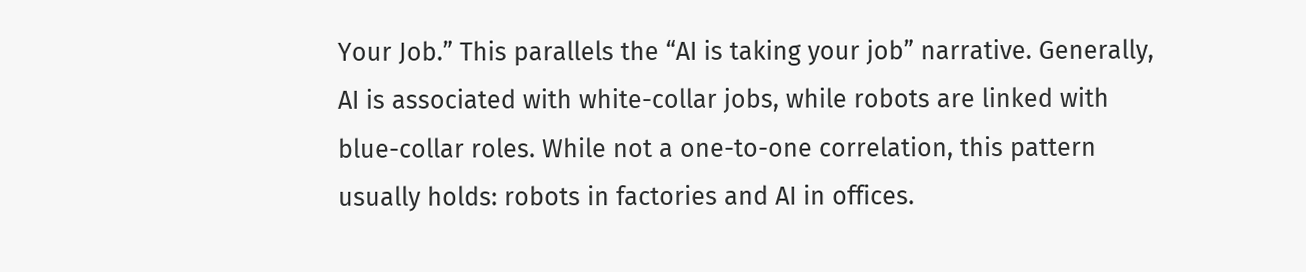Your Job.” This parallels the “AI is taking your job” narrative. Generally, AI is associated with white-collar jobs, while robots are linked with blue-collar roles. While not a one-to-one correlation, this pattern usually holds: robots in factories and AI in offices.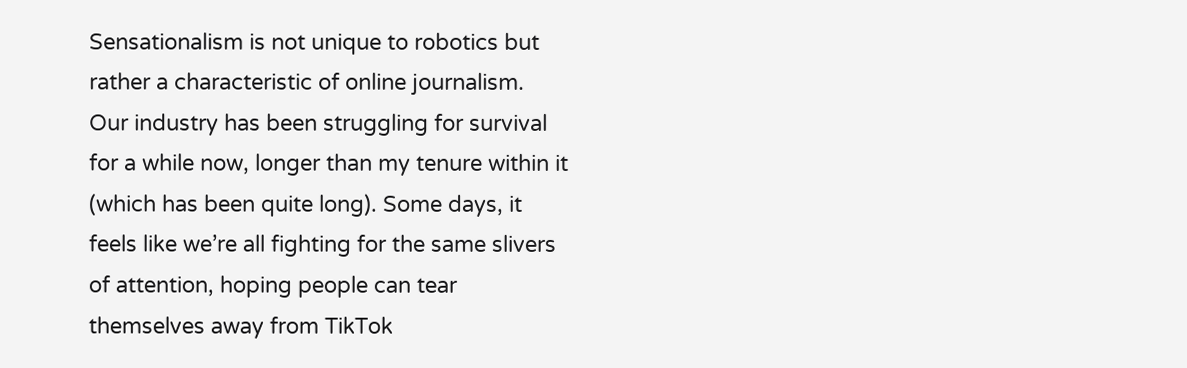Sensationalism is not unique to robotics but rather a characteristic of online journalism. Our industry has been struggling for survival for a while now, longer than my tenure within it (which has been quite long). Some days, it feels like we’re all fighting for the same slivers of attention, hoping people can tear themselves away from TikTok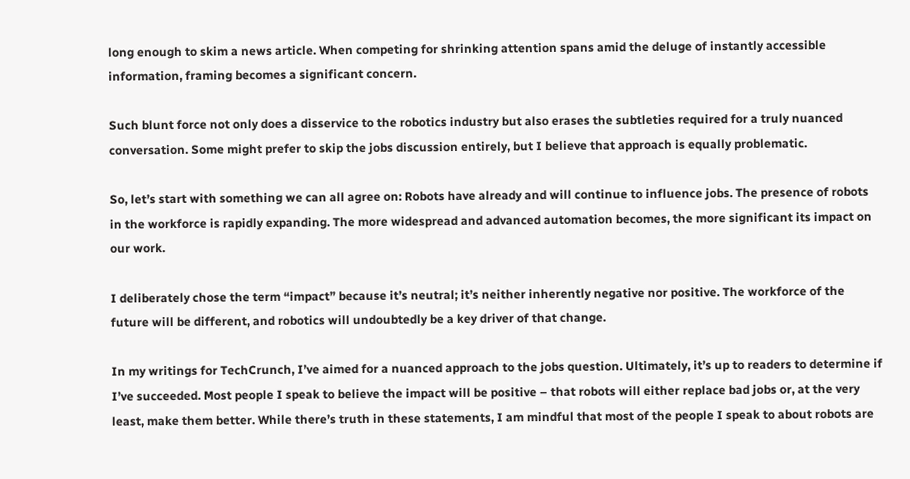long enough to skim a news article. When competing for shrinking attention spans amid the deluge of instantly accessible information, framing becomes a significant concern.

Such blunt force not only does a disservice to the robotics industry but also erases the subtleties required for a truly nuanced conversation. Some might prefer to skip the jobs discussion entirely, but I believe that approach is equally problematic.

So, let’s start with something we can all agree on: Robots have already and will continue to influence jobs. The presence of robots in the workforce is rapidly expanding. The more widespread and advanced automation becomes, the more significant its impact on our work.

I deliberately chose the term “impact” because it’s neutral; it’s neither inherently negative nor positive. The workforce of the future will be different, and robotics will undoubtedly be a key driver of that change.

In my writings for TechCrunch, I’ve aimed for a nuanced approach to the jobs question. Ultimately, it’s up to readers to determine if I’ve succeeded. Most people I speak to believe the impact will be positive – that robots will either replace bad jobs or, at the very least, make them better. While there’s truth in these statements, I am mindful that most of the people I speak to about robots are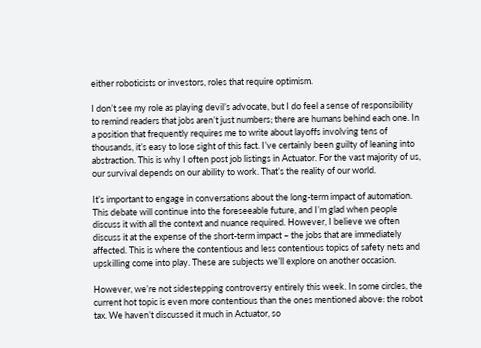either roboticists or investors, roles that require optimism.

I don’t see my role as playing devil’s advocate, but I do feel a sense of responsibility to remind readers that jobs aren’t just numbers; there are humans behind each one. In a position that frequently requires me to write about layoffs involving tens of thousands, it’s easy to lose sight of this fact. I’ve certainly been guilty of leaning into abstraction. This is why I often post job listings in Actuator. For the vast majority of us, our survival depends on our ability to work. That’s the reality of our world.

It’s important to engage in conversations about the long-term impact of automation. This debate will continue into the foreseeable future, and I’m glad when people discuss it with all the context and nuance required. However, I believe we often discuss it at the expense of the short-term impact – the jobs that are immediately affected. This is where the contentious and less contentious topics of safety nets and upskilling come into play. These are subjects we’ll explore on another occasion.

However, we’re not sidestepping controversy entirely this week. In some circles, the current hot topic is even more contentious than the ones mentioned above: the robot tax. We haven’t discussed it much in Actuator, so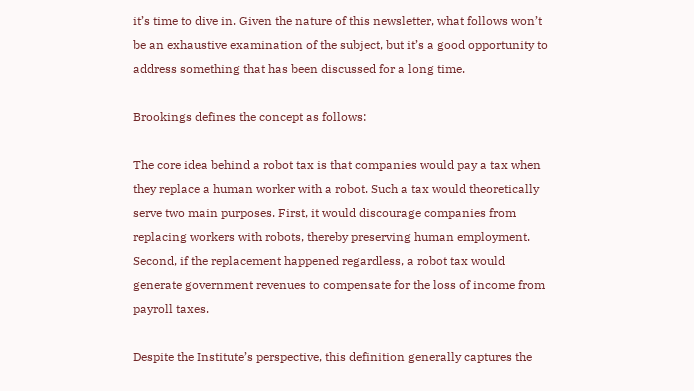it’s time to dive in. Given the nature of this newsletter, what follows won’t be an exhaustive examination of the subject, but it’s a good opportunity to address something that has been discussed for a long time.

Brookings defines the concept as follows:

The core idea behind a robot tax is that companies would pay a tax when they replace a human worker with a robot. Such a tax would theoretically serve two main purposes. First, it would discourage companies from replacing workers with robots, thereby preserving human employment. Second, if the replacement happened regardless, a robot tax would generate government revenues to compensate for the loss of income from payroll taxes.

Despite the Institute’s perspective, this definition generally captures the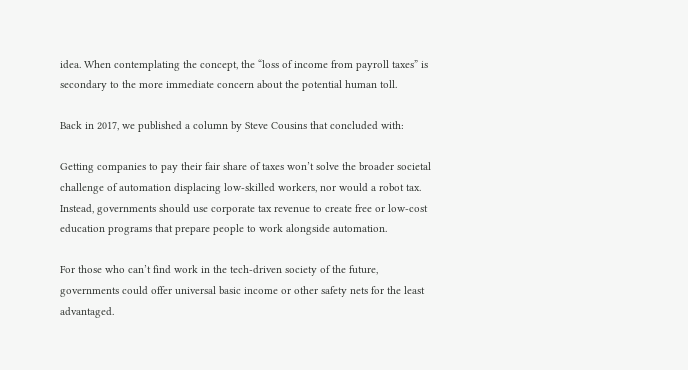idea. When contemplating the concept, the “loss of income from payroll taxes” is secondary to the more immediate concern about the potential human toll.

Back in 2017, we published a column by Steve Cousins that concluded with:

Getting companies to pay their fair share of taxes won’t solve the broader societal challenge of automation displacing low-skilled workers, nor would a robot tax. Instead, governments should use corporate tax revenue to create free or low-cost education programs that prepare people to work alongside automation.

For those who can’t find work in the tech-driven society of the future, governments could offer universal basic income or other safety nets for the least advantaged.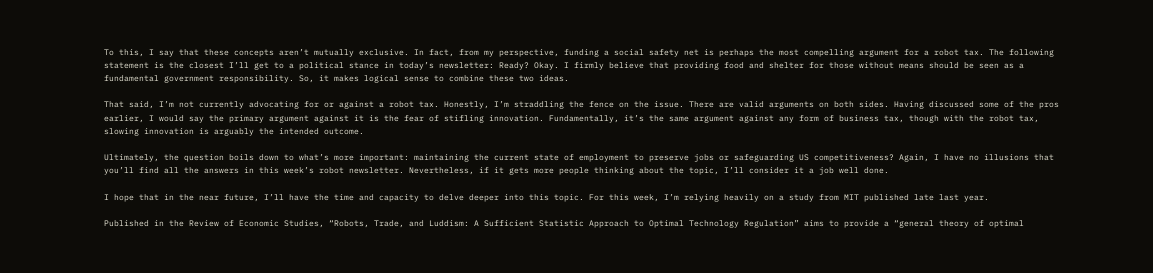To this, I say that these concepts aren’t mutually exclusive. In fact, from my perspective, funding a social safety net is perhaps the most compelling argument for a robot tax. The following statement is the closest I’ll get to a political stance in today’s newsletter: Ready? Okay. I firmly believe that providing food and shelter for those without means should be seen as a fundamental government responsibility. So, it makes logical sense to combine these two ideas.

That said, I’m not currently advocating for or against a robot tax. Honestly, I’m straddling the fence on the issue. There are valid arguments on both sides. Having discussed some of the pros earlier, I would say the primary argument against it is the fear of stifling innovation. Fundamentally, it’s the same argument against any form of business tax, though with the robot tax, slowing innovation is arguably the intended outcome.

Ultimately, the question boils down to what’s more important: maintaining the current state of employment to preserve jobs or safeguarding US competitiveness? Again, I have no illusions that you’ll find all the answers in this week’s robot newsletter. Nevertheless, if it gets more people thinking about the topic, I’ll consider it a job well done.

I hope that in the near future, I’ll have the time and capacity to delve deeper into this topic. For this week, I’m relying heavily on a study from MIT published late last year.

Published in the Review of Economic Studies, “Robots, Trade, and Luddism: A Sufficient Statistic Approach to Optimal Technology Regulation” aims to provide a “general theory of optimal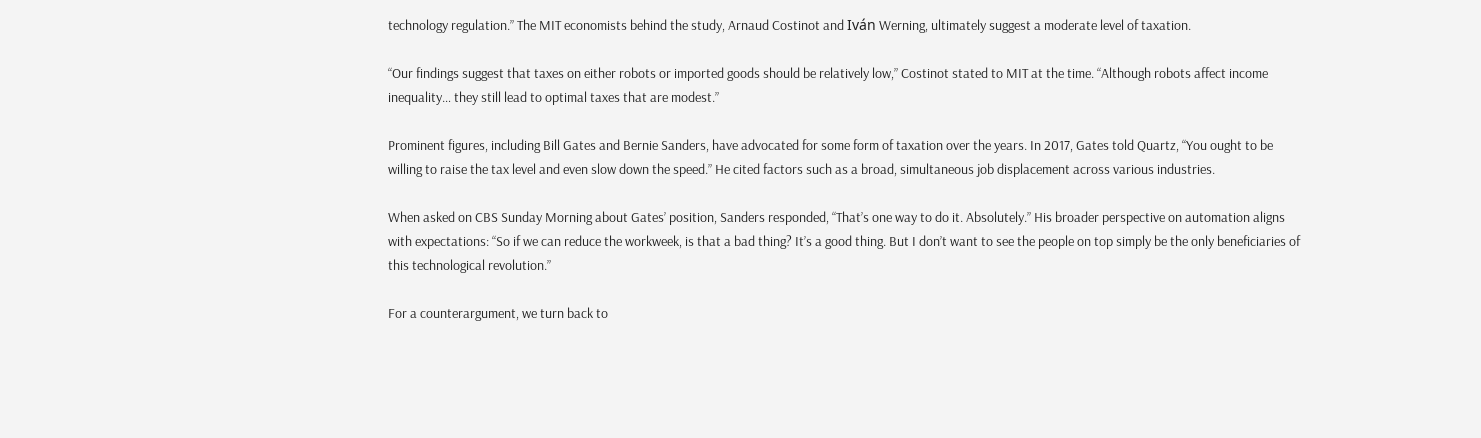technology regulation.” The MIT economists behind the study, Arnaud Costinot and Iván Werning, ultimately suggest a moderate level of taxation.

“Our findings suggest that taxes on either robots or imported goods should be relatively low,” Costinot stated to MIT at the time. “Although robots affect income inequality… they still lead to optimal taxes that are modest.”

Prominent figures, including Bill Gates and Bernie Sanders, have advocated for some form of taxation over the years. In 2017, Gates told Quartz, “You ought to be willing to raise the tax level and even slow down the speed.” He cited factors such as a broad, simultaneous job displacement across various industries.

When asked on CBS Sunday Morning about Gates’ position, Sanders responded, “That’s one way to do it. Absolutely.” His broader perspective on automation aligns with expectations: “So if we can reduce the workweek, is that a bad thing? It’s a good thing. But I don’t want to see the people on top simply be the only beneficiaries of this technological revolution.”

For a counterargument, we turn back to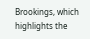Brookings, which highlights the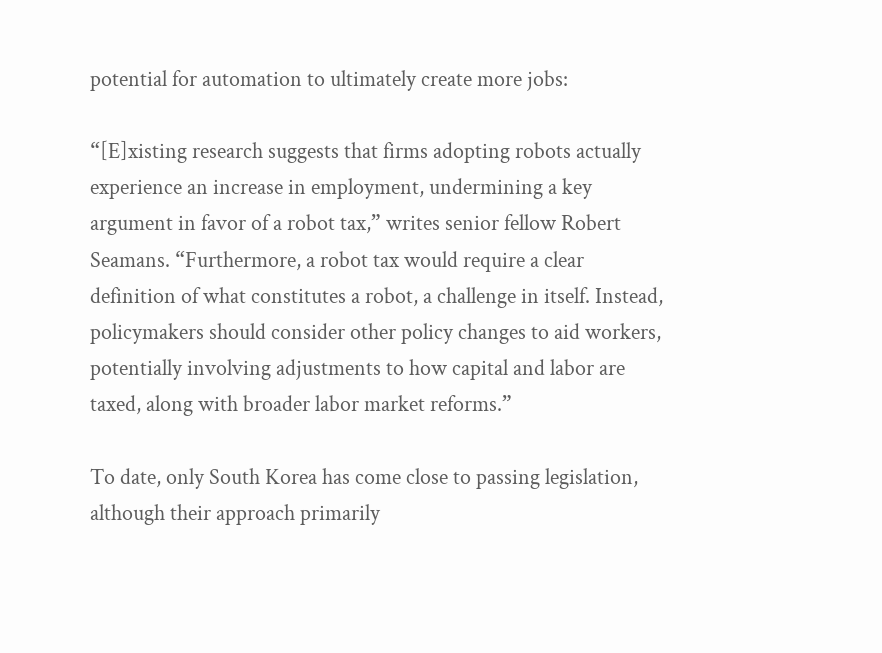potential for automation to ultimately create more jobs:

“[E]xisting research suggests that firms adopting robots actually experience an increase in employment, undermining a key argument in favor of a robot tax,” writes senior fellow Robert Seamans. “Furthermore, a robot tax would require a clear definition of what constitutes a robot, a challenge in itself. Instead, policymakers should consider other policy changes to aid workers, potentially involving adjustments to how capital and labor are taxed, along with broader labor market reforms.”

To date, only South Korea has come close to passing legislation, although their approach primarily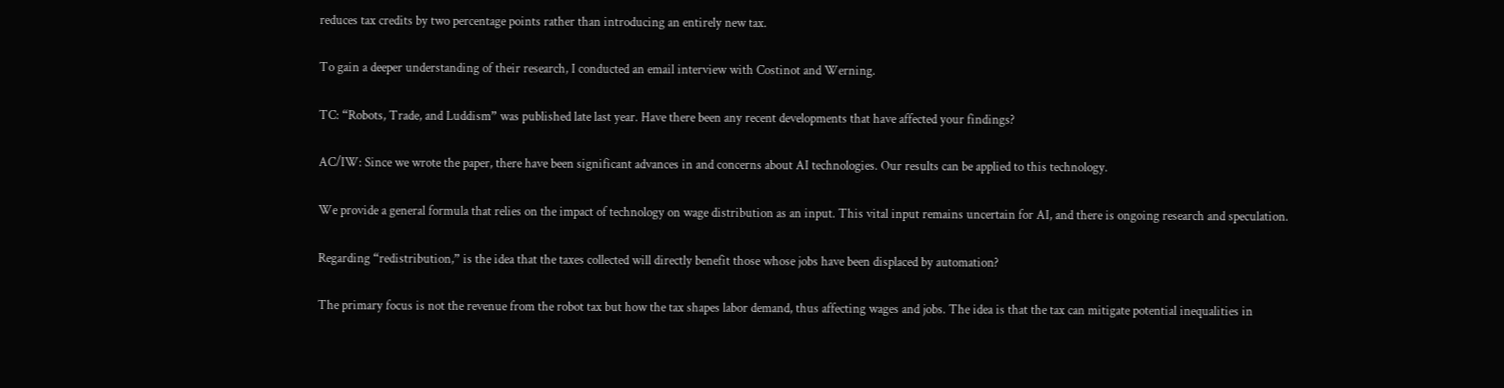reduces tax credits by two percentage points rather than introducing an entirely new tax.

To gain a deeper understanding of their research, I conducted an email interview with Costinot and Werning.

TC: “Robots, Trade, and Luddism” was published late last year. Have there been any recent developments that have affected your findings?

AC/IW: Since we wrote the paper, there have been significant advances in and concerns about AI technologies. Our results can be applied to this technology.

We provide a general formula that relies on the impact of technology on wage distribution as an input. This vital input remains uncertain for AI, and there is ongoing research and speculation.

Regarding “redistribution,” is the idea that the taxes collected will directly benefit those whose jobs have been displaced by automation?

The primary focus is not the revenue from the robot tax but how the tax shapes labor demand, thus affecting wages and jobs. The idea is that the tax can mitigate potential inequalities in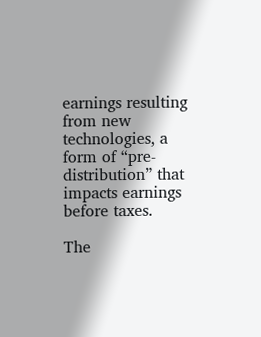earnings resulting from new technologies, a form of “pre-distribution” that impacts earnings before taxes.

The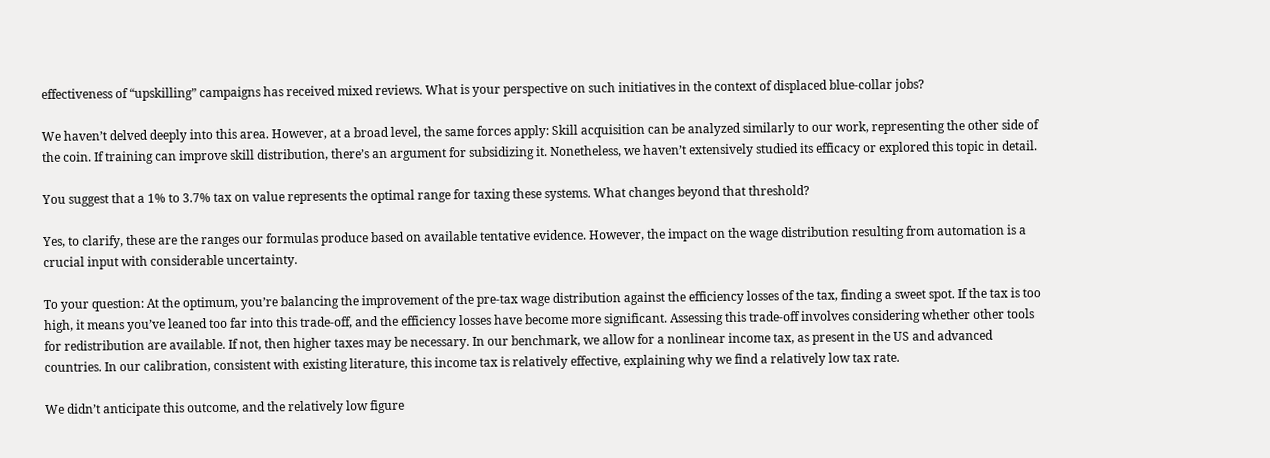effectiveness of “upskilling” campaigns has received mixed reviews. What is your perspective on such initiatives in the context of displaced blue-collar jobs?

We haven’t delved deeply into this area. However, at a broad level, the same forces apply: Skill acquisition can be analyzed similarly to our work, representing the other side of the coin. If training can improve skill distribution, there’s an argument for subsidizing it. Nonetheless, we haven’t extensively studied its efficacy or explored this topic in detail.

You suggest that a 1% to 3.7% tax on value represents the optimal range for taxing these systems. What changes beyond that threshold?

Yes, to clarify, these are the ranges our formulas produce based on available tentative evidence. However, the impact on the wage distribution resulting from automation is a crucial input with considerable uncertainty.

To your question: At the optimum, you’re balancing the improvement of the pre-tax wage distribution against the efficiency losses of the tax, finding a sweet spot. If the tax is too high, it means you’ve leaned too far into this trade-off, and the efficiency losses have become more significant. Assessing this trade-off involves considering whether other tools for redistribution are available. If not, then higher taxes may be necessary. In our benchmark, we allow for a nonlinear income tax, as present in the US and advanced countries. In our calibration, consistent with existing literature, this income tax is relatively effective, explaining why we find a relatively low tax rate.

We didn’t anticipate this outcome, and the relatively low figure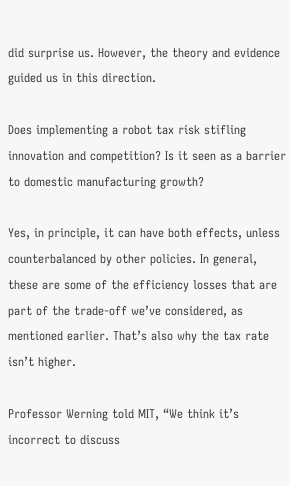did surprise us. However, the theory and evidence guided us in this direction.

Does implementing a robot tax risk stifling innovation and competition? Is it seen as a barrier to domestic manufacturing growth?

Yes, in principle, it can have both effects, unless counterbalanced by other policies. In general, these are some of the efficiency losses that are part of the trade-off we’ve considered, as mentioned earlier. That’s also why the tax rate isn’t higher.

Professor Werning told MIT, “We think it’s incorrect to discuss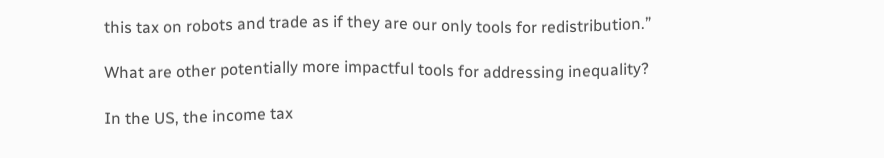this tax on robots and trade as if they are our only tools for redistribution.”

What are other potentially more impactful tools for addressing inequality?

In the US, the income tax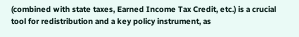(combined with state taxes, Earned Income Tax Credit, etc.) is a crucial tool for redistribution and a key policy instrument, as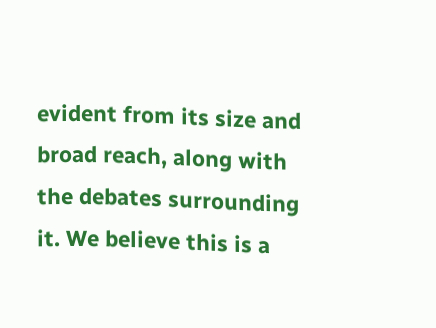evident from its size and broad reach, along with the debates surrounding it. We believe this is a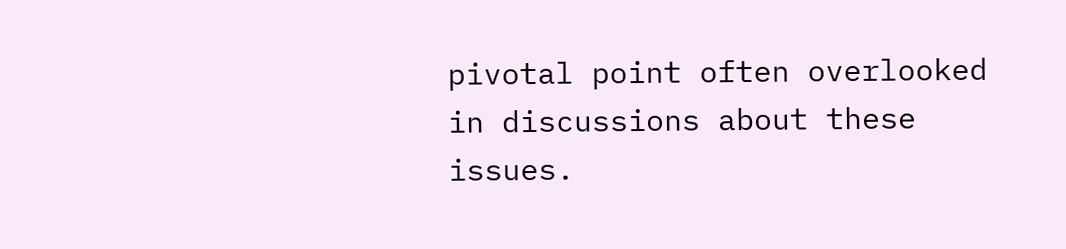pivotal point often overlooked in discussions about these issues.